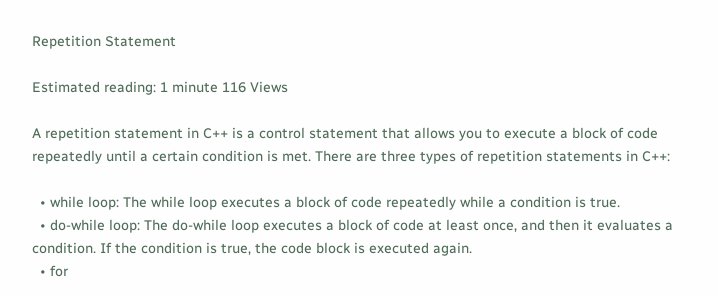Repetition Statement

Estimated reading: 1 minute 116 Views

A repetition statement in C++ is a control statement that allows you to execute a block of code repeatedly until a certain condition is met. There are three types of repetition statements in C++:

  • while loop: The while loop executes a block of code repeatedly while a condition is true.
  • do-while loop: The do-while loop executes a block of code at least once, and then it evaluates a condition. If the condition is true, the code block is executed again.
  • for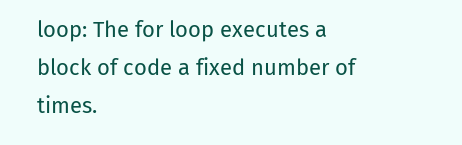loop: The for loop executes a block of code a fixed number of times.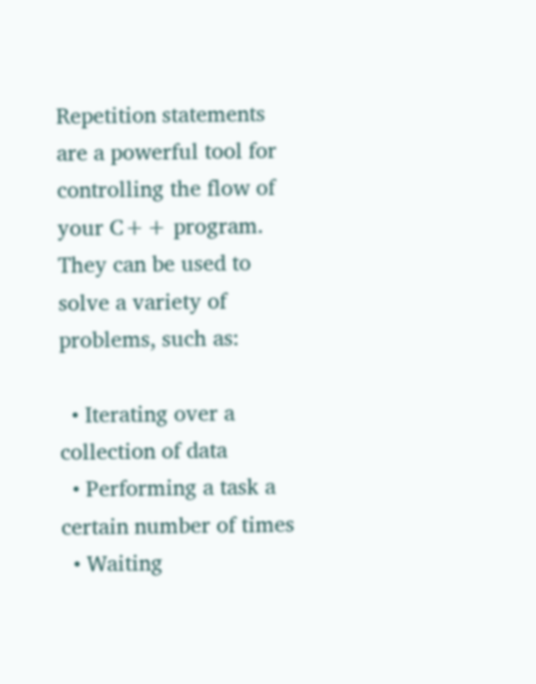Repetition statements are a powerful tool for controlling the flow of your C++ program. They can be used to solve a variety of problems, such as:

  • Iterating over a collection of data
  • Performing a task a certain number of times
  • Waiting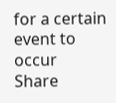for a certain event to occur
Share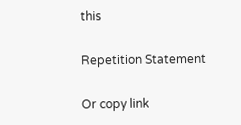this

Repetition Statement

Or copy link